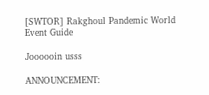[SWTOR] Rakghoul Pandemic World Event Guide

Joooooin usss

ANNOUNCEMENT: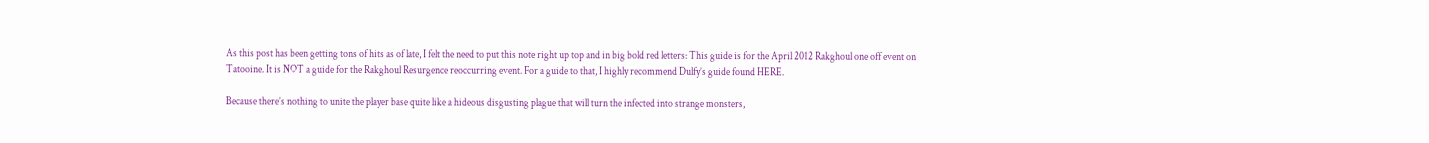As this post has been getting tons of hits as of late, I felt the need to put this note right up top and in big bold red letters: This guide is for the April 2012 Rakghoul one off event on Tatooine. It is NOT a guide for the Rakghoul Resurgence reoccurring event. For a guide to that, I highly recommend Dulfy’s guide found HERE.

Because there’s nothing to unite the player base quite like a hideous disgusting plague that will turn the infected into strange monsters,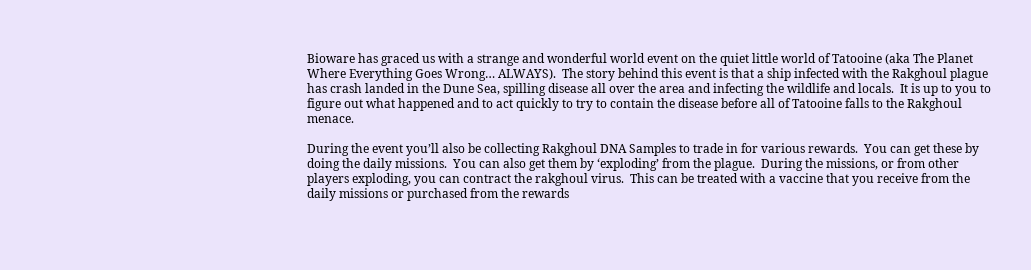Bioware has graced us with a strange and wonderful world event on the quiet little world of Tatooine (aka The Planet Where Everything Goes Wrong… ALWAYS).  The story behind this event is that a ship infected with the Rakghoul plague has crash landed in the Dune Sea, spilling disease all over the area and infecting the wildlife and locals.  It is up to you to figure out what happened and to act quickly to try to contain the disease before all of Tatooine falls to the Rakghoul menace.

During the event you’ll also be collecting Rakghoul DNA Samples to trade in for various rewards.  You can get these by doing the daily missions.  You can also get them by ‘exploding’ from the plague.  During the missions, or from other players exploding, you can contract the rakghoul virus.  This can be treated with a vaccine that you receive from the daily missions or purchased from the rewards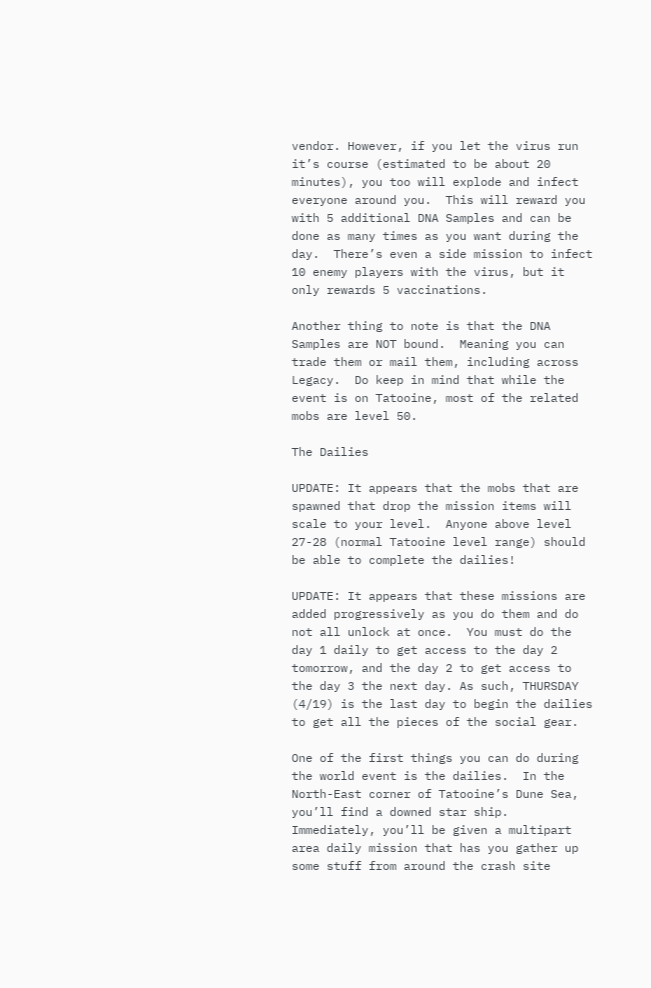vendor. However, if you let the virus run it’s course (estimated to be about 20 minutes), you too will explode and infect everyone around you.  This will reward you with 5 additional DNA Samples and can be done as many times as you want during the day.  There’s even a side mission to infect 10 enemy players with the virus, but it only rewards 5 vaccinations.

Another thing to note is that the DNA Samples are NOT bound.  Meaning you can trade them or mail them, including across Legacy.  Do keep in mind that while the event is on Tatooine, most of the related mobs are level 50.

The Dailies

UPDATE: It appears that the mobs that are spawned that drop the mission items will scale to your level.  Anyone above level 27-28 (normal Tatooine level range) should be able to complete the dailies!

UPDATE: It appears that these missions are added progressively as you do them and do not all unlock at once.  You must do the day 1 daily to get access to the day 2 tomorrow, and the day 2 to get access to the day 3 the next day. As such, THURSDAY (4/19) is the last day to begin the dailies to get all the pieces of the social gear.

One of the first things you can do during the world event is the dailies.  In the North-East corner of Tatooine’s Dune Sea, you’ll find a downed star ship. Immediately, you’ll be given a multipart area daily mission that has you gather up some stuff from around the crash site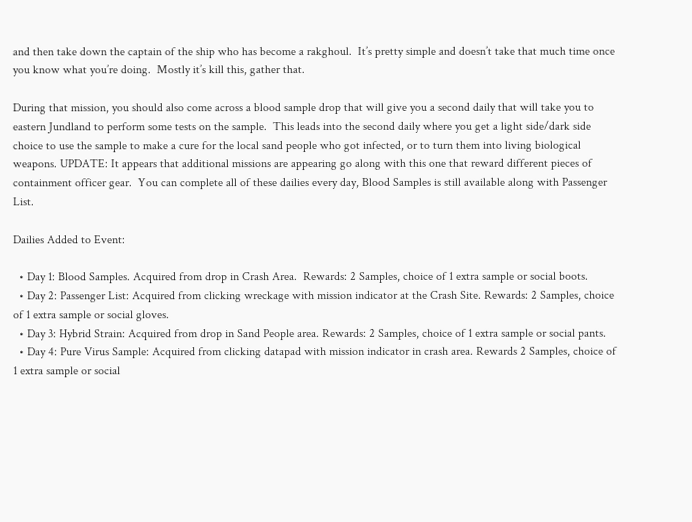and then take down the captain of the ship who has become a rakghoul.  It’s pretty simple and doesn’t take that much time once you know what you’re doing.  Mostly it’s kill this, gather that.

During that mission, you should also come across a blood sample drop that will give you a second daily that will take you to eastern Jundland to perform some tests on the sample.  This leads into the second daily where you get a light side/dark side choice to use the sample to make a cure for the local sand people who got infected, or to turn them into living biological weapons. UPDATE: It appears that additional missions are appearing go along with this one that reward different pieces of containment officer gear.  You can complete all of these dailies every day, Blood Samples is still available along with Passenger List.

Dailies Added to Event:

  • Day 1: Blood Samples. Acquired from drop in Crash Area.  Rewards: 2 Samples, choice of 1 extra sample or social boots.
  • Day 2: Passenger List: Acquired from clicking wreckage with mission indicator at the Crash Site. Rewards: 2 Samples, choice of 1 extra sample or social gloves.
  • Day 3: Hybrid Strain: Acquired from drop in Sand People area. Rewards: 2 Samples, choice of 1 extra sample or social pants.
  • Day 4: Pure Virus Sample: Acquired from clicking datapad with mission indicator in crash area. Rewards 2 Samples, choice of 1 extra sample or social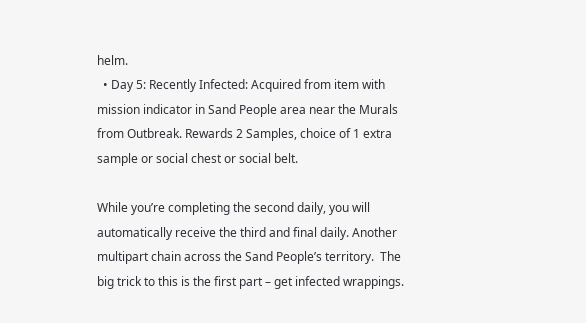helm.
  • Day 5: Recently Infected: Acquired from item with mission indicator in Sand People area near the Murals from Outbreak. Rewards 2 Samples, choice of 1 extra sample or social chest or social belt.

While you’re completing the second daily, you will automatically receive the third and final daily. Another multipart chain across the Sand People’s territory.  The big trick to this is the first part – get infected wrappings.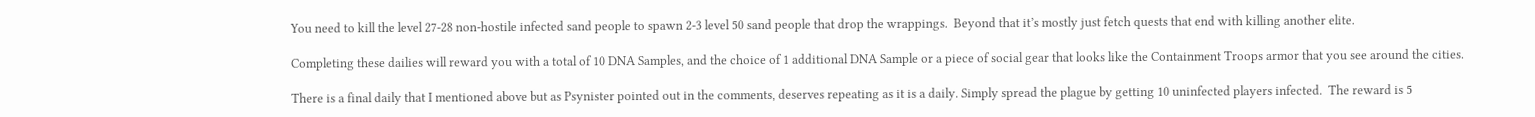You need to kill the level 27-28 non-hostile infected sand people to spawn 2-3 level 50 sand people that drop the wrappings.  Beyond that it’s mostly just fetch quests that end with killing another elite.

Completing these dailies will reward you with a total of 10 DNA Samples, and the choice of 1 additional DNA Sample or a piece of social gear that looks like the Containment Troops armor that you see around the cities.

There is a final daily that I mentioned above but as Psynister pointed out in the comments, deserves repeating as it is a daily. Simply spread the plague by getting 10 uninfected players infected.  The reward is 5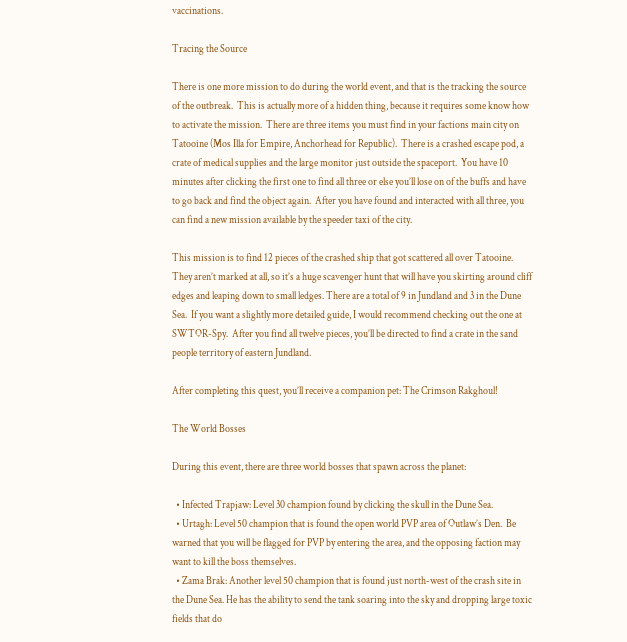vaccinations.

Tracing the Source

There is one more mission to do during the world event, and that is the tracking the source of the outbreak.  This is actually more of a hidden thing, because it requires some know how to activate the mission.  There are three items you must find in your factions main city on Tatooine (Mos Illa for Empire, Anchorhead for Republic).  There is a crashed escape pod, a crate of medical supplies and the large monitor just outside the spaceport.  You have 10 minutes after clicking the first one to find all three or else you’ll lose on of the buffs and have to go back and find the object again.  After you have found and interacted with all three, you can find a new mission available by the speeder taxi of the city.

This mission is to find 12 pieces of the crashed ship that got scattered all over Tatooine.  They aren’t marked at all, so it’s a huge scavenger hunt that will have you skirting around cliff edges and leaping down to small ledges. There are a total of 9 in Jundland and 3 in the Dune Sea.  If you want a slightly more detailed guide, I would recommend checking out the one at SWTOR-Spy.  After you find all twelve pieces, you’ll be directed to find a crate in the sand people territory of eastern Jundland.

After completing this quest, you’ll receive a companion pet: The Crimson Rakghoul!

The World Bosses

During this event, there are three world bosses that spawn across the planet:

  • Infected Trapjaw: Level 30 champion found by clicking the skull in the Dune Sea.
  • Urtagh: Level 50 champion that is found the open world PVP area of Outlaw’s Den.  Be warned that you will be flagged for PVP by entering the area, and the opposing faction may want to kill the boss themselves.
  • Zama Brak: Another level 50 champion that is found just north-west of the crash site in the Dune Sea. He has the ability to send the tank soaring into the sky and dropping large toxic fields that do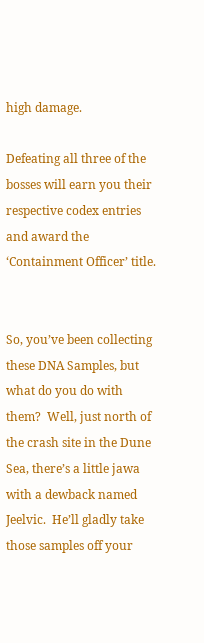high damage.

Defeating all three of the bosses will earn you their respective codex entries and award the ‘Containment Officer’ title.


So, you’ve been collecting these DNA Samples, but what do you do with them?  Well, just north of the crash site in the Dune Sea, there’s a little jawa with a dewback named Jeelvic.  He’ll gladly take those samples off your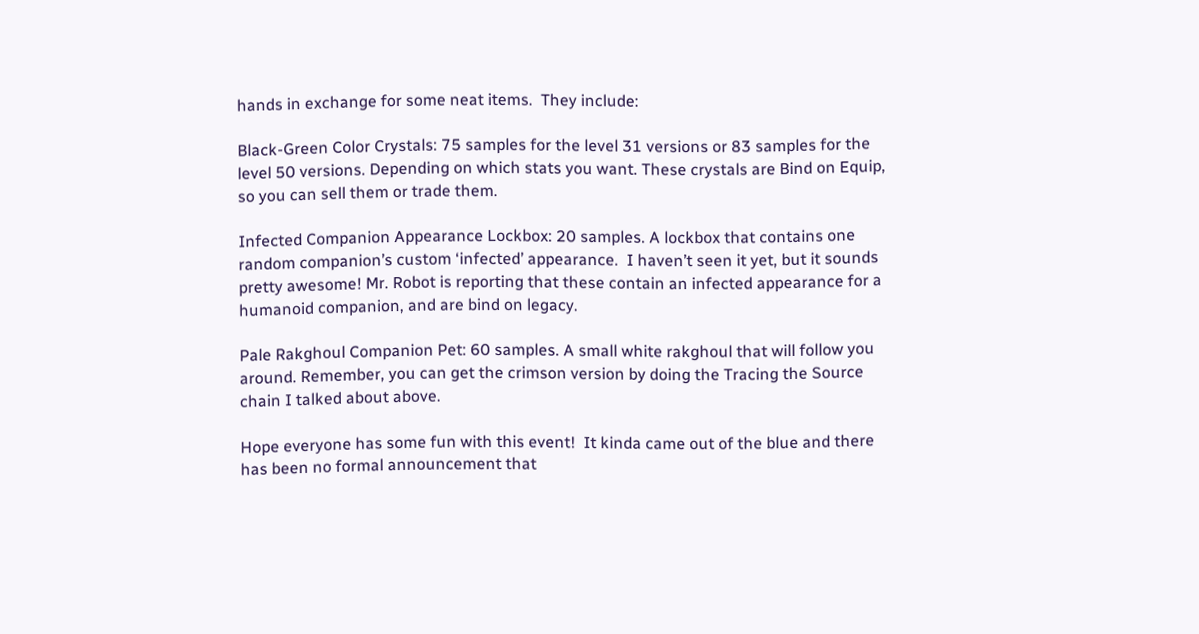hands in exchange for some neat items.  They include:

Black-Green Color Crystals: 75 samples for the level 31 versions or 83 samples for the level 50 versions. Depending on which stats you want. These crystals are Bind on Equip, so you can sell them or trade them.

Infected Companion Appearance Lockbox: 20 samples. A lockbox that contains one random companion’s custom ‘infected’ appearance.  I haven’t seen it yet, but it sounds pretty awesome! Mr. Robot is reporting that these contain an infected appearance for a humanoid companion, and are bind on legacy.

Pale Rakghoul Companion Pet: 60 samples. A small white rakghoul that will follow you around. Remember, you can get the crimson version by doing the Tracing the Source chain I talked about above.

Hope everyone has some fun with this event!  It kinda came out of the blue and there has been no formal announcement that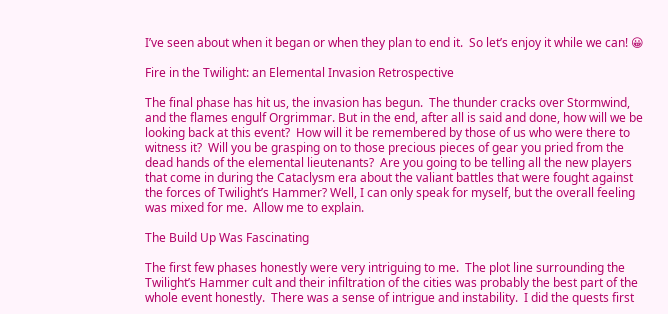I’ve seen about when it began or when they plan to end it.  So let’s enjoy it while we can! 😀

Fire in the Twilight: an Elemental Invasion Retrospective

The final phase has hit us, the invasion has begun.  The thunder cracks over Stormwind, and the flames engulf Orgrimmar. But in the end, after all is said and done, how will we be looking back at this event?  How will it be remembered by those of us who were there to witness it?  Will you be grasping on to those precious pieces of gear you pried from the dead hands of the elemental lieutenants?  Are you going to be telling all the new players that come in during the Cataclysm era about the valiant battles that were fought against the forces of Twilight’s Hammer? Well, I can only speak for myself, but the overall feeling was mixed for me.  Allow me to explain.

The Build Up Was Fascinating

The first few phases honestly were very intriguing to me.  The plot line surrounding the Twilight’s Hammer cult and their infiltration of the cities was probably the best part of the whole event honestly.  There was a sense of intrigue and instability.  I did the quests first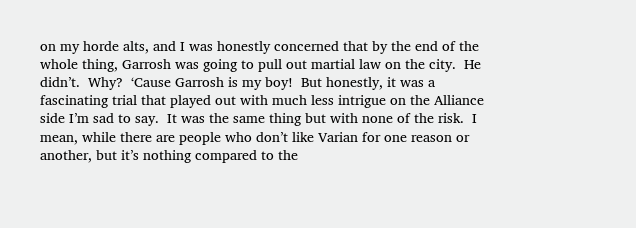on my horde alts, and I was honestly concerned that by the end of the whole thing, Garrosh was going to pull out martial law on the city.  He didn’t.  Why?  ‘Cause Garrosh is my boy!  But honestly, it was a fascinating trial that played out with much less intrigue on the Alliance side I’m sad to say.  It was the same thing but with none of the risk.  I mean, while there are people who don’t like Varian for one reason or another, but it’s nothing compared to the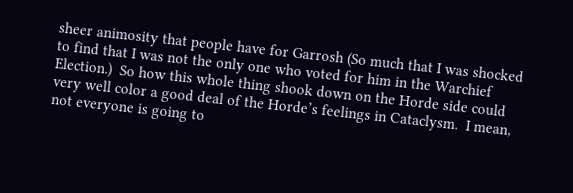sheer animosity that people have for Garrosh (So much that I was shocked to find that I was not the only one who voted for him in the Warchief Election.)  So how this whole thing shook down on the Horde side could very well color a good deal of the Horde’s feelings in Cataclysm.  I mean, not everyone is going to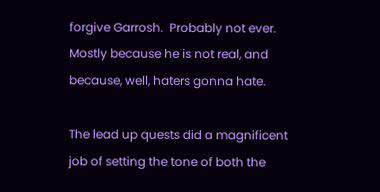forgive Garrosh.  Probably not ever.  Mostly because he is not real, and because, well, haters gonna hate.

The lead up quests did a magnificent job of setting the tone of both the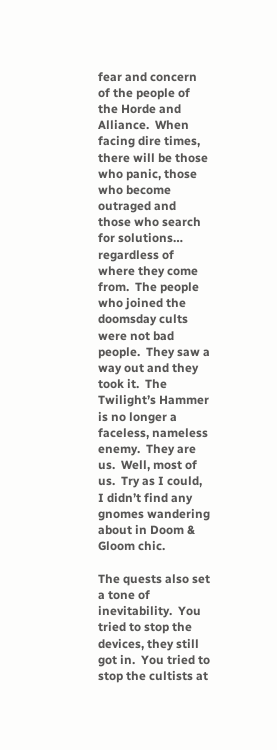fear and concern of the people of the Horde and Alliance.  When facing dire times, there will be those who panic, those who become outraged and those who search for solutions…  regardless of where they come from.  The people who joined the doomsday cults were not bad people.  They saw a way out and they took it.  The Twilight’s Hammer is no longer a faceless, nameless enemy.  They are us.  Well, most of us.  Try as I could, I didn’t find any gnomes wandering about in Doom & Gloom chic.

The quests also set a tone of inevitability.  You tried to stop the devices, they still got in.  You tried to stop the cultists at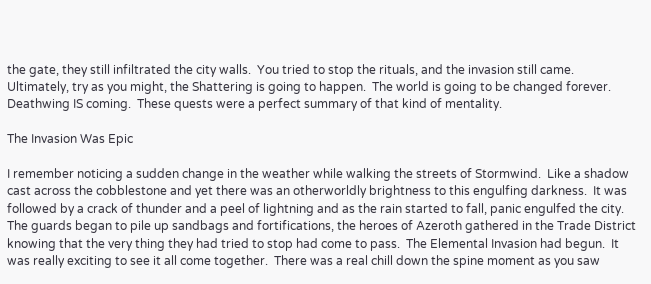the gate, they still infiltrated the city walls.  You tried to stop the rituals, and the invasion still came.  Ultimately, try as you might, the Shattering is going to happen.  The world is going to be changed forever.  Deathwing IS coming.  These quests were a perfect summary of that kind of mentality.

The Invasion Was Epic

I remember noticing a sudden change in the weather while walking the streets of Stormwind.  Like a shadow cast across the cobblestone and yet there was an otherworldly brightness to this engulfing darkness.  It was followed by a crack of thunder and a peel of lightning and as the rain started to fall, panic engulfed the city.  The guards began to pile up sandbags and fortifications, the heroes of Azeroth gathered in the Trade District knowing that the very thing they had tried to stop had come to pass.  The Elemental Invasion had begun.  It was really exciting to see it all come together.  There was a real chill down the spine moment as you saw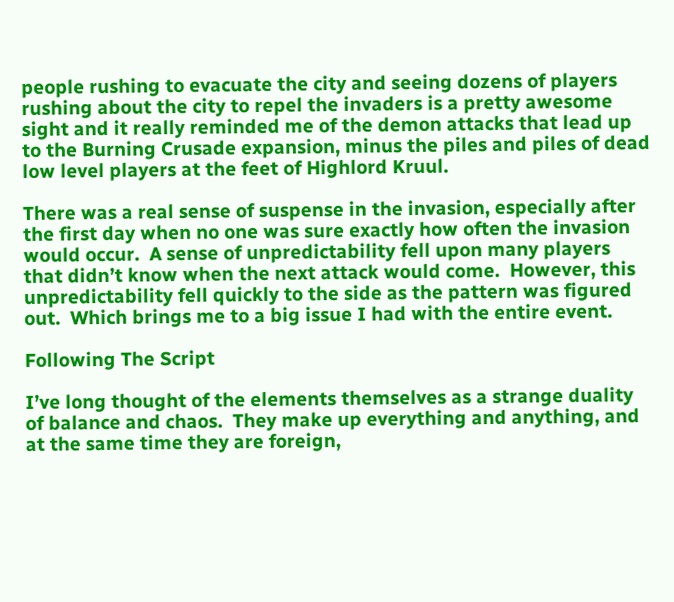people rushing to evacuate the city and seeing dozens of players rushing about the city to repel the invaders is a pretty awesome sight and it really reminded me of the demon attacks that lead up to the Burning Crusade expansion, minus the piles and piles of dead low level players at the feet of Highlord Kruul.

There was a real sense of suspense in the invasion, especially after the first day when no one was sure exactly how often the invasion would occur.  A sense of unpredictability fell upon many players that didn’t know when the next attack would come.  However, this unpredictability fell quickly to the side as the pattern was figured out.  Which brings me to a big issue I had with the entire event.

Following The Script

I’ve long thought of the elements themselves as a strange duality of balance and chaos.  They make up everything and anything, and at the same time they are foreign,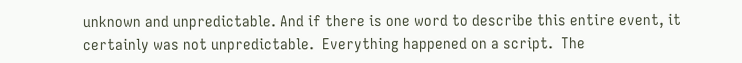unknown and unpredictable. And if there is one word to describe this entire event, it certainly was not unpredictable.  Everything happened on a script.  The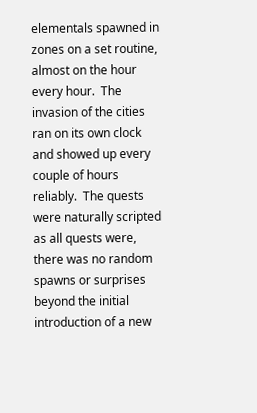elementals spawned in zones on a set routine, almost on the hour every hour.  The invasion of the cities ran on its own clock and showed up every couple of hours reliably.  The quests were naturally scripted as all quests were, there was no random spawns or surprises beyond the initial introduction of a new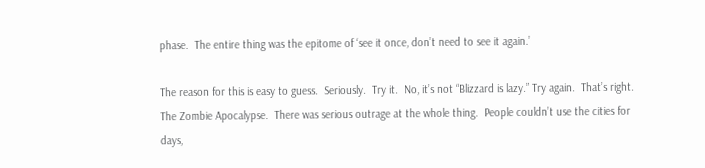phase.  The entire thing was the epitome of ‘see it once, don’t need to see it again.’

The reason for this is easy to guess.  Seriously.  Try it.  No, it’s not “Blizzard is lazy.” Try again.  That’s right.  The Zombie Apocalypse.  There was serious outrage at the whole thing.  People couldn’t use the cities for days,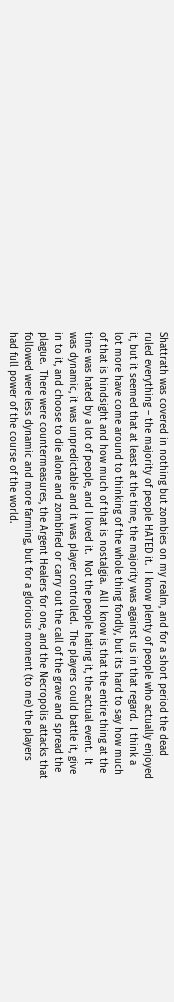Shattrath was covered in nothing but zombies on my realm, and for a short period the dead ruled everything – the majority of people HATED it.  I know plenty of people who actually enjoyed it, but it seemed that at least at the time, the majority was against us in that regard.  I think a lot more have come around to thinking of the whole thing fondly, but its hard to say how much of that is hindsight and how much of that is nostalgia.  All I know is that the entire thing at the time was hated by a lot of people, and I loved it.  Not the people hating it, the actual event.  It was dynamic, it was unpredictable and it was player controlled.  The players could battle it, give in to it, and choose to die alone and zombified or carry out the call of the grave and spread the plague.  There were countermeasures, the Argent Healers for one, and the Necropolis attacks that followed were less dynamic and more farming, but for a glorious moment (to me) the players had full power of the course of the world.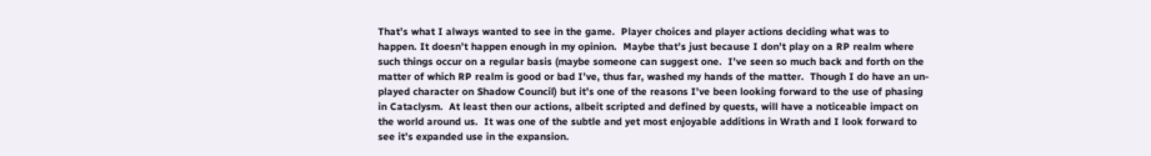That’s what I always wanted to see in the game.  Player choices and player actions deciding what was to happen. It doesn’t happen enough in my opinion.  Maybe that’s just because I don’t play on a RP realm where such things occur on a regular basis (maybe someone can suggest one.  I’ve seen so much back and forth on the matter of which RP realm is good or bad I’ve, thus far, washed my hands of the matter.  Though I do have an un-played character on Shadow Council) but it’s one of the reasons I’ve been looking forward to the use of phasing in Cataclysm.  At least then our actions, albeit scripted and defined by quests, will have a noticeable impact on the world around us.  It was one of the subtle and yet most enjoyable additions in Wrath and I look forward to see it’s expanded use in the expansion.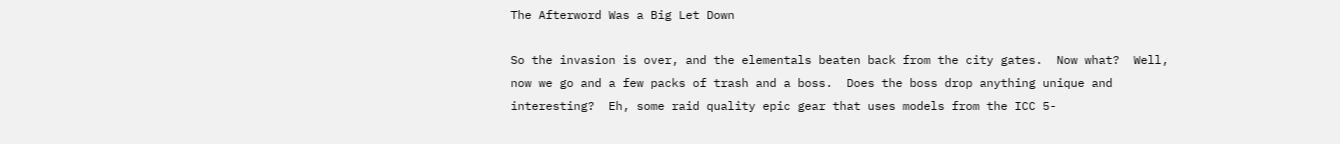The Afterword Was a Big Let Down

So the invasion is over, and the elementals beaten back from the city gates.  Now what?  Well, now we go and a few packs of trash and a boss.  Does the boss drop anything unique and interesting?  Eh, some raid quality epic gear that uses models from the ICC 5-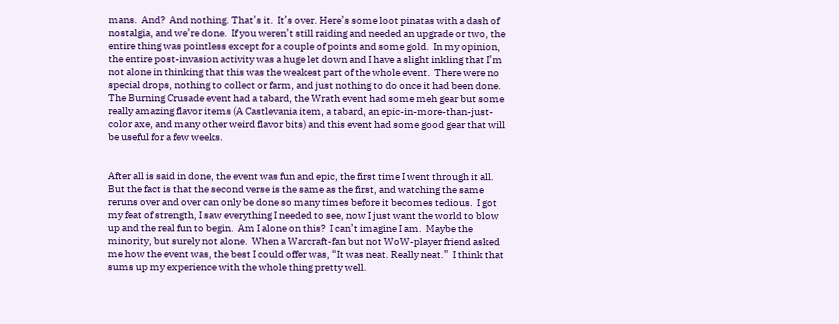mans.  And?  And nothing. That’s it.  It’s over. Here’s some loot pinatas with a dash of nostalgia, and we’re done.  If you weren’t still raiding and needed an upgrade or two, the entire thing was pointless except for a couple of points and some gold.  In my opinion, the entire post-invasion activity was a huge let down and I have a slight inkling that I’m not alone in thinking that this was the weakest part of the whole event.  There were no special drops, nothing to collect or farm, and just nothing to do once it had been done.  The Burning Crusade event had a tabard, the Wrath event had some meh gear but some really amazing flavor items (A Castlevania item, a tabard, an epic-in-more-than-just-color axe, and many other weird flavor bits) and this event had some good gear that will be useful for a few weeks.


After all is said in done, the event was fun and epic, the first time I went through it all.  But the fact is that the second verse is the same as the first, and watching the same reruns over and over can only be done so many times before it becomes tedious.  I got my feat of strength, I saw everything I needed to see, now I just want the world to blow up and the real fun to begin.  Am I alone on this?  I can’t imagine I am.  Maybe the minority, but surely not alone.  When a Warcraft-fan but not WoW-player friend asked me how the event was, the best I could offer was, “It was neat. Really neat.”  I think that sums up my experience with the whole thing pretty well.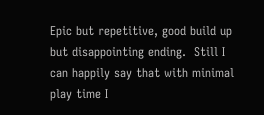Epic but repetitive, good build up but disappointing ending.  Still I can happily say that with minimal play time I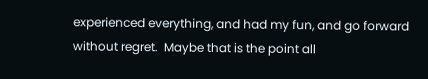experienced everything, and had my fun, and go forward without regret.  Maybe that is the point all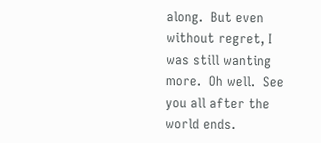along.  But even without regret, I was still wanting more.  Oh well.  See you all after the world ends.